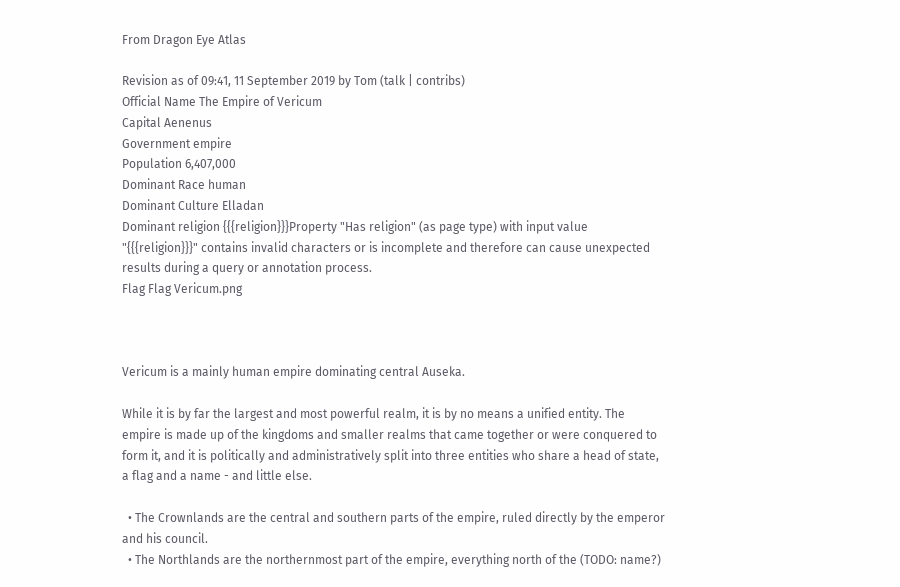From Dragon Eye Atlas

Revision as of 09:41, 11 September 2019 by Tom (talk | contribs)
Official Name The Empire of Vericum
Capital Aenenus
Government empire
Population 6,407,000
Dominant Race human
Dominant Culture Elladan
Dominant religion {{{religion}}}Property "Has religion" (as page type) with input value "{{{religion}}}" contains invalid characters or is incomplete and therefore can cause unexpected results during a query or annotation process.
Flag Flag Vericum.png



Vericum is a mainly human empire dominating central Auseka.

While it is by far the largest and most powerful realm, it is by no means a unified entity. The empire is made up of the kingdoms and smaller realms that came together or were conquered to form it, and it is politically and administratively split into three entities who share a head of state, a flag and a name - and little else.

  • The Crownlands are the central and southern parts of the empire, ruled directly by the emperor and his council.
  • The Northlands are the northernmost part of the empire, everything north of the (TODO: name?)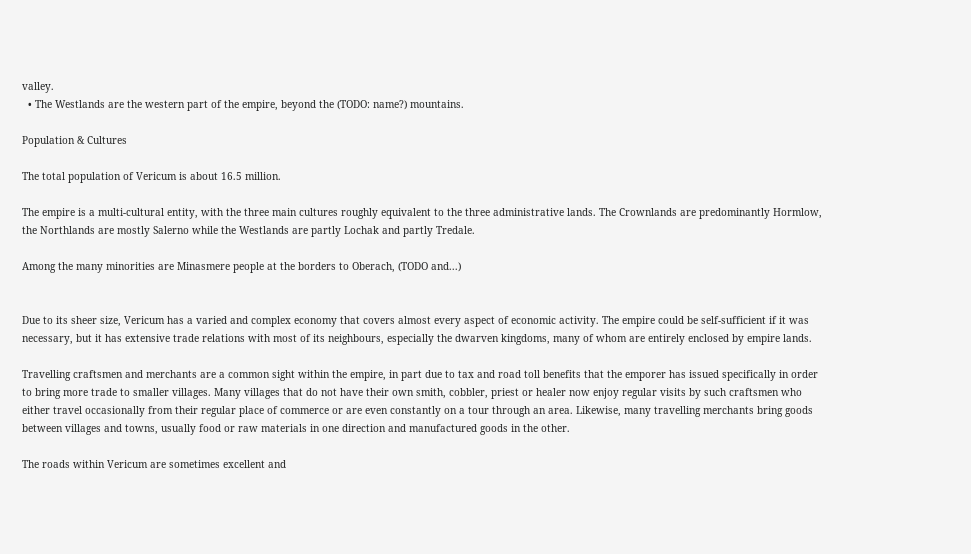valley.
  • The Westlands are the western part of the empire, beyond the (TODO: name?) mountains.

Population & Cultures

The total population of Vericum is about 16.5 million.

The empire is a multi-cultural entity, with the three main cultures roughly equivalent to the three administrative lands. The Crownlands are predominantly Hormlow, the Northlands are mostly Salerno while the Westlands are partly Lochak and partly Tredale.

Among the many minorities are Minasmere people at the borders to Oberach, (TODO and...)


Due to its sheer size, Vericum has a varied and complex economy that covers almost every aspect of economic activity. The empire could be self-sufficient if it was necessary, but it has extensive trade relations with most of its neighbours, especially the dwarven kingdoms, many of whom are entirely enclosed by empire lands.

Travelling craftsmen and merchants are a common sight within the empire, in part due to tax and road toll benefits that the emporer has issued specifically in order to bring more trade to smaller villages. Many villages that do not have their own smith, cobbler, priest or healer now enjoy regular visits by such craftsmen who either travel occasionally from their regular place of commerce or are even constantly on a tour through an area. Likewise, many travelling merchants bring goods between villages and towns, usually food or raw materials in one direction and manufactured goods in the other.

The roads within Vericum are sometimes excellent and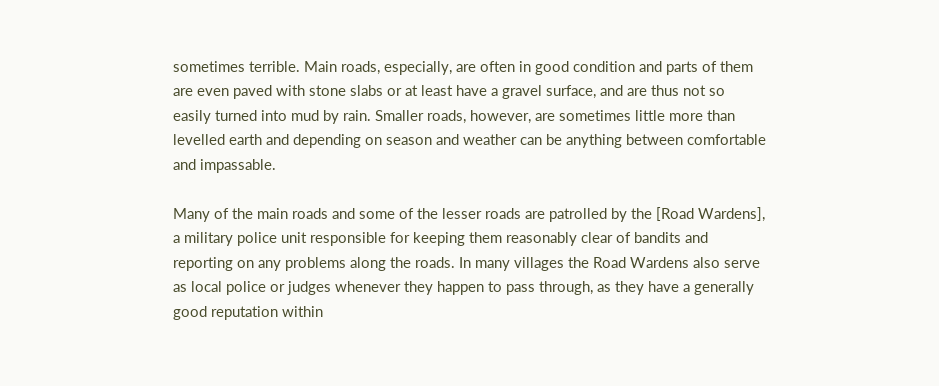sometimes terrible. Main roads, especially, are often in good condition and parts of them are even paved with stone slabs or at least have a gravel surface, and are thus not so easily turned into mud by rain. Smaller roads, however, are sometimes little more than levelled earth and depending on season and weather can be anything between comfortable and impassable.

Many of the main roads and some of the lesser roads are patrolled by the [Road Wardens], a military police unit responsible for keeping them reasonably clear of bandits and reporting on any problems along the roads. In many villages the Road Wardens also serve as local police or judges whenever they happen to pass through, as they have a generally good reputation within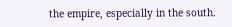the empire, especially in the south.